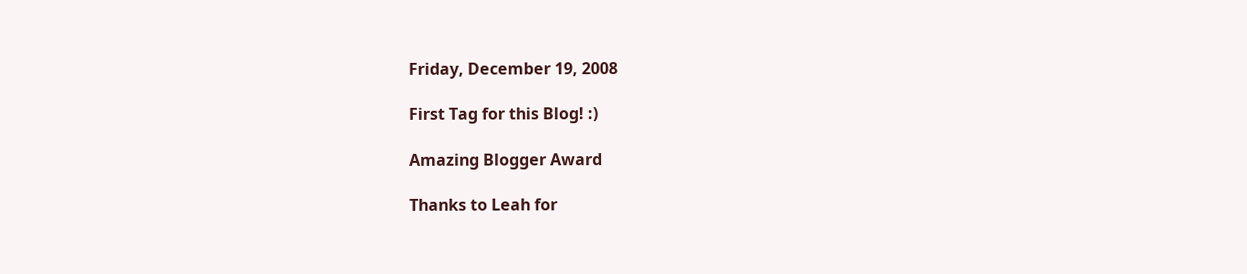Friday, December 19, 2008

First Tag for this Blog! :)

Amazing Blogger Award

Thanks to Leah for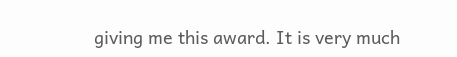giving me this award. It is very much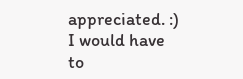appreciated. :) I would have to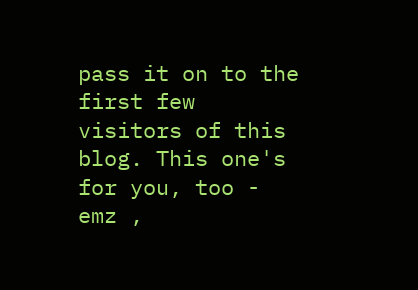pass it on to the first few visitors of this blog. This one's for you, too - emz ,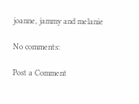joanne, jammy and melanie

No comments:

Post a Comment